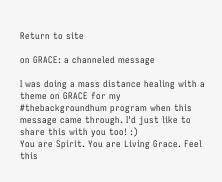Return to site

on GRACE: a channeled message

I was doing a mass distance healing with a theme on GRACE for my #thebackgroundhum program when this message came through. I'd just like to share this with you too! :)
You are Spirit. You are Living Grace. Feel this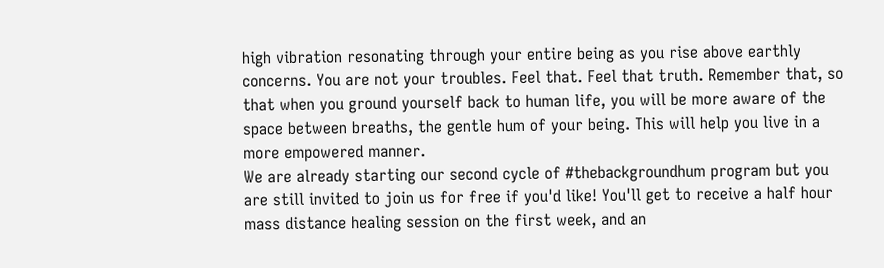high vibration resonating through your entire being as you rise above earthly concerns. You are not your troubles. Feel that. Feel that truth. Remember that, so that when you ground yourself back to human life, you will be more aware of the space between breaths, the gentle hum of your being. This will help you live in a more empowered manner.
We are already starting our second cycle of #thebackgroundhum program but you are still invited to join us for free if you'd like! You'll get to receive a half hour mass distance healing session on the first week, and an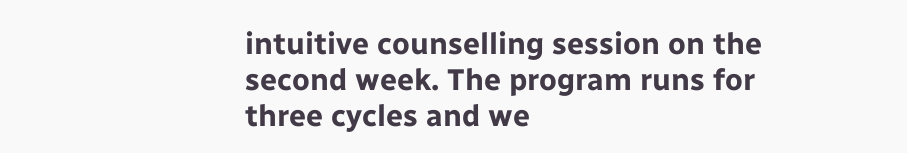intuitive counselling session on the second week. The program runs for three cycles and we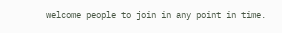welcome people to join in any point in time.